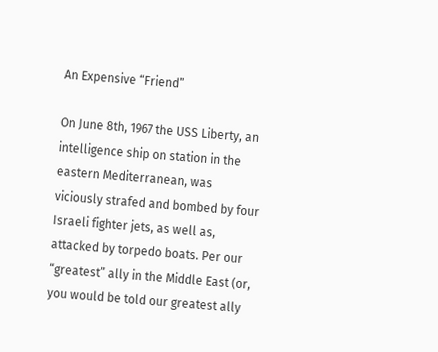An Expensive “Friend”

On June 8th, 1967 the USS Liberty, an intelligence ship on station in the eastern Mediterranean, was viciously strafed and bombed by four Israeli fighter jets, as well as, attacked by torpedo boats. Per our “greatest” ally in the Middle East (or, you would be told our greatest ally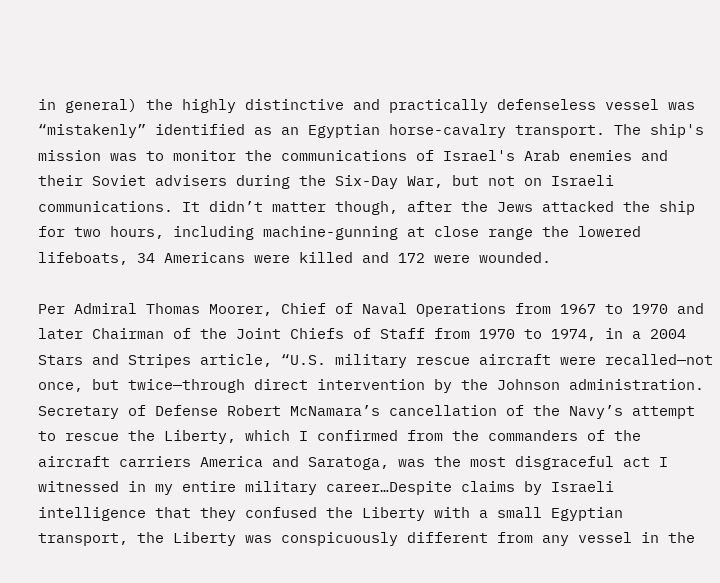in general) the highly distinctive and practically defenseless vessel was “mistakenly” identified as an Egyptian horse-cavalry transport. The ship's mission was to monitor the communications of Israel's Arab enemies and their Soviet advisers during the Six-Day War, but not on Israeli communications. It didn’t matter though, after the Jews attacked the ship for two hours, including machine-gunning at close range the lowered lifeboats, 34 Americans were killed and 172 were wounded.

Per Admiral Thomas Moorer, Chief of Naval Operations from 1967 to 1970 and later Chairman of the Joint Chiefs of Staff from 1970 to 1974, in a 2004 Stars and Stripes article, “U.S. military rescue aircraft were recalled—not once, but twice—through direct intervention by the Johnson administration. Secretary of Defense Robert McNamara’s cancellation of the Navy’s attempt to rescue the Liberty, which I confirmed from the commanders of the aircraft carriers America and Saratoga, was the most disgraceful act I witnessed in my entire military career…Despite claims by Israeli intelligence that they confused the Liberty with a small Egyptian transport, the Liberty was conspicuously different from any vessel in the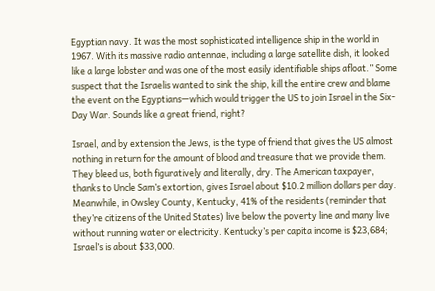Egyptian navy. It was the most sophisticated intelligence ship in the world in 1967. With its massive radio antennae, including a large satellite dish, it looked like a large lobster and was one of the most easily identifiable ships afloat.” Some suspect that the Israelis wanted to sink the ship, kill the entire crew and blame the event on the Egyptians—which would trigger the US to join Israel in the Six-Day War. Sounds like a great friend, right?

Israel, and by extension the Jews, is the type of friend that gives the US almost nothing in return for the amount of blood and treasure that we provide them. They bleed us, both figuratively and literally, dry. The American taxpayer, thanks to Uncle Sam’s extortion, gives Israel about $10.2 million dollars per day. Meanwhile, in Owsley County, Kentucky, 41% of the residents (reminder that they’re citizens of the United States) live below the poverty line and many live without running water or electricity. Kentucky’s per capita income is $23,684; Israel’s is about $33,000.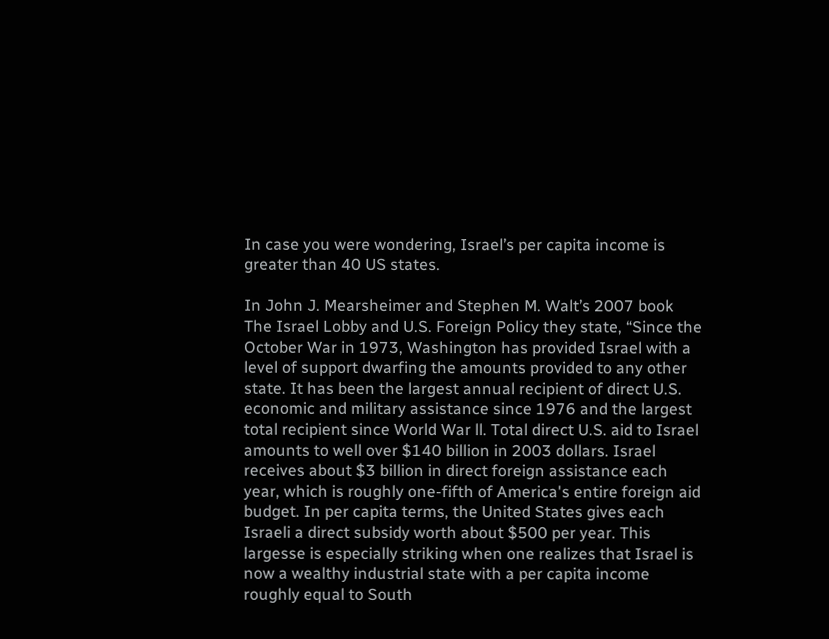In case you were wondering, Israel’s per capita income is greater than 40 US states.

In John J. Mearsheimer and Stephen M. Walt’s 2007 book The Israel Lobby and U.S. Foreign Policy they state, “Since the October War in 1973, Washington has provided Israel with a level of support dwarfing the amounts provided to any other state. It has been the largest annual recipient of direct U.S. economic and military assistance since 1976 and the largest total recipient since World War ll. Total direct U.S. aid to Israel amounts to well over $140 billion in 2003 dollars. Israel receives about $3 billion in direct foreign assistance each year, which is roughly one-fifth of America's entire foreign aid budget. In per capita terms, the United States gives each Israeli a direct subsidy worth about $500 per year. This largesse is especially striking when one realizes that Israel is now a wealthy industrial state with a per capita income roughly equal to South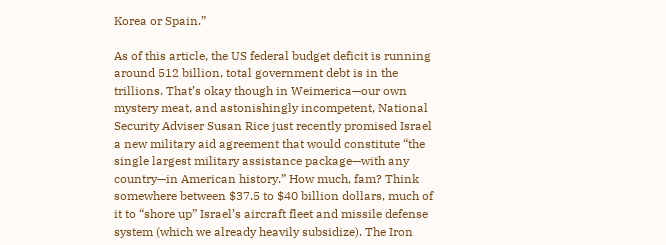Korea or Spain.”

As of this article, the US federal budget deficit is running around 512 billion, total government debt is in the trillions. That’s okay though in Weimerica—our own mystery meat, and astonishingly incompetent, National Security Adviser Susan Rice just recently promised Israel a new military aid agreement that would constitute “the single largest military assistance package—with any country—in American history.” How much, fam? Think somewhere between $37.5 to $40 billion dollars, much of it to “shore up” Israel’s aircraft fleet and missile defense system (which we already heavily subsidize). The Iron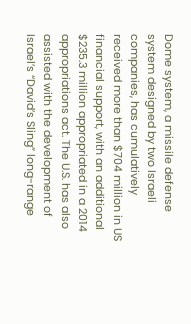Dome system, a missile defense system designed by two Israeli companies, has cumulatively received more than $704 million in US financial support, with an additional $235.3 million appropriated in a 2014 appropriations act. The U.S. has also assisted with the development of Israel’s “David’s Sling” long-range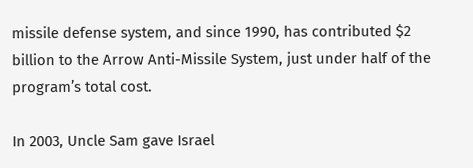missile defense system, and since 1990, has contributed $2 billion to the Arrow Anti-Missile System, just under half of the program’s total cost.

In 2003, Uncle Sam gave Israel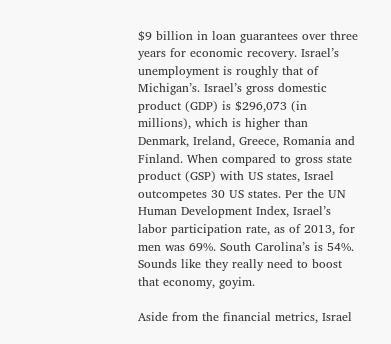$9 billion in loan guarantees over three years for economic recovery. Israel’s unemployment is roughly that of Michigan’s. Israel’s gross domestic product (GDP) is $296,073 (in millions), which is higher than Denmark, Ireland, Greece, Romania and Finland. When compared to gross state product (GSP) with US states, Israel outcompetes 30 US states. Per the UN Human Development Index, Israel’s labor participation rate, as of 2013, for men was 69%. South Carolina’s is 54%. Sounds like they really need to boost that economy, goyim.

Aside from the financial metrics, Israel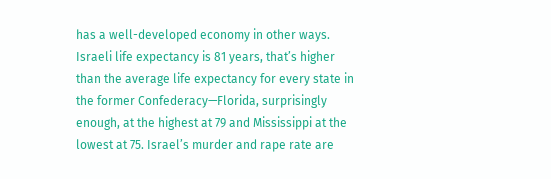has a well-developed economy in other ways. Israeli life expectancy is 81 years, that’s higher than the average life expectancy for every state in the former Confederacy—Florida, surprisingly enough, at the highest at 79 and Mississippi at the lowest at 75. Israel’s murder and rape rate are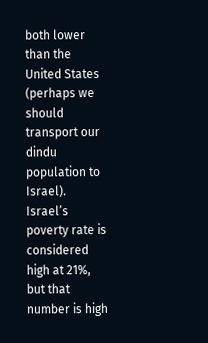both lower than the United States (perhaps we should transport our dindu population to Israel). Israel’s poverty rate is considered high at 21%, but that number is high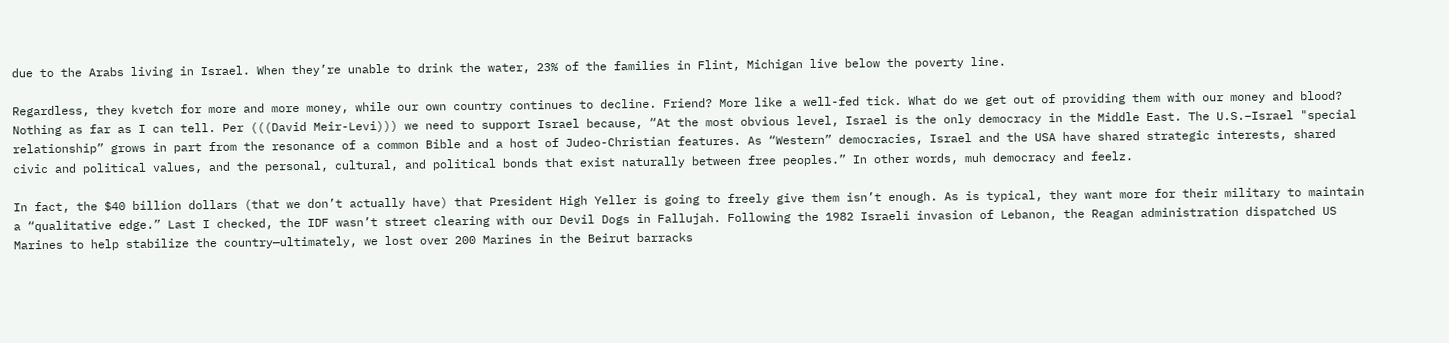due to the Arabs living in Israel. When they’re unable to drink the water, 23% of the families in Flint, Michigan live below the poverty line.

Regardless, they kvetch for more and more money, while our own country continues to decline. Friend? More like a well-fed tick. What do we get out of providing them with our money and blood? Nothing as far as I can tell. Per (((David Meir-Levi))) we need to support Israel because, “At the most obvious level, Israel is the only democracy in the Middle East. The U.S.–Israel "special relationship” grows in part from the resonance of a common Bible and a host of Judeo-Christian features. As “Western” democracies, Israel and the USA have shared strategic interests, shared civic and political values, and the personal, cultural, and political bonds that exist naturally between free peoples.” In other words, muh democracy and feelz.

In fact, the $40 billion dollars (that we don’t actually have) that President High Yeller is going to freely give them isn’t enough. As is typical, they want more for their military to maintain a “qualitative edge.” Last I checked, the IDF wasn’t street clearing with our Devil Dogs in Fallujah. Following the 1982 Israeli invasion of Lebanon, the Reagan administration dispatched US Marines to help stabilize the country—ultimately, we lost over 200 Marines in the Beirut barracks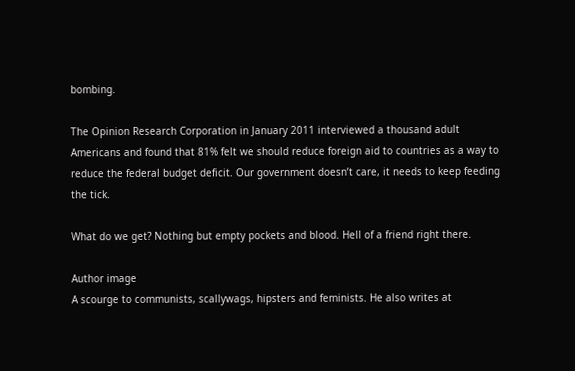bombing.

The Opinion Research Corporation in January 2011 interviewed a thousand adult Americans and found that 81% felt we should reduce foreign aid to countries as a way to reduce the federal budget deficit. Our government doesn’t care, it needs to keep feeding the tick.

What do we get? Nothing but empty pockets and blood. Hell of a friend right there.

Author image
A scourge to communists, scallywags, hipsters and feminists. He also writes at